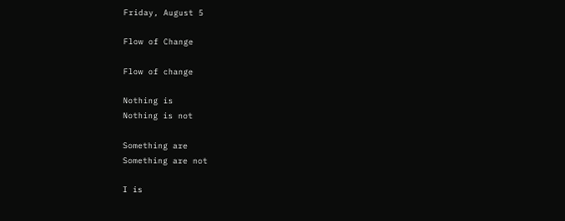Friday, August 5

Flow of Change

Flow of change

Nothing is
Nothing is not

Something are
Something are not

I is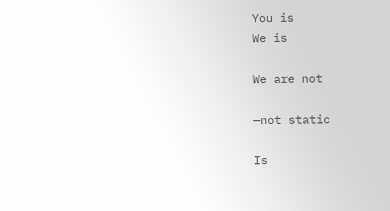You is
We is

We are not

—not static

Is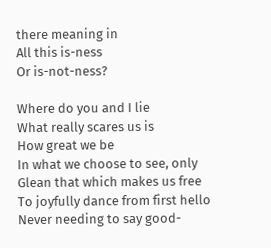there meaning in
All this is-ness
Or is-not-ness?

Where do you and I lie
What really scares us is
How great we be
In what we choose to see, only
Glean that which makes us free
To joyfully dance from first hello
Never needing to say good-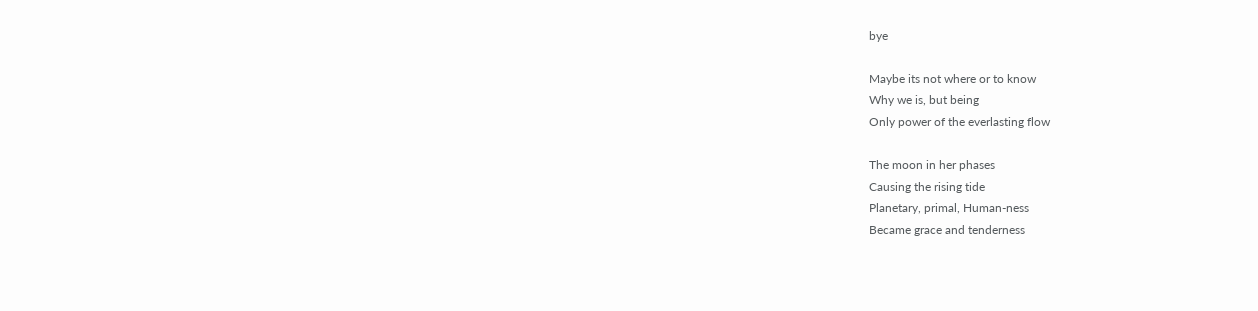bye

Maybe its not where or to know
Why we is, but being
Only power of the everlasting flow

The moon in her phases
Causing the rising tide
Planetary, primal, Human-ness
Became grace and tenderness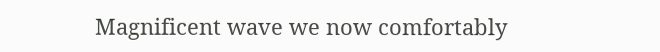Magnificent wave we now comfortably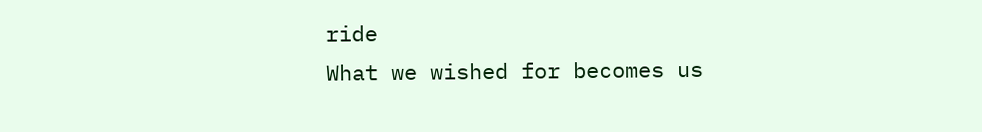ride
What we wished for becomes us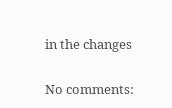in the changes

No comments: